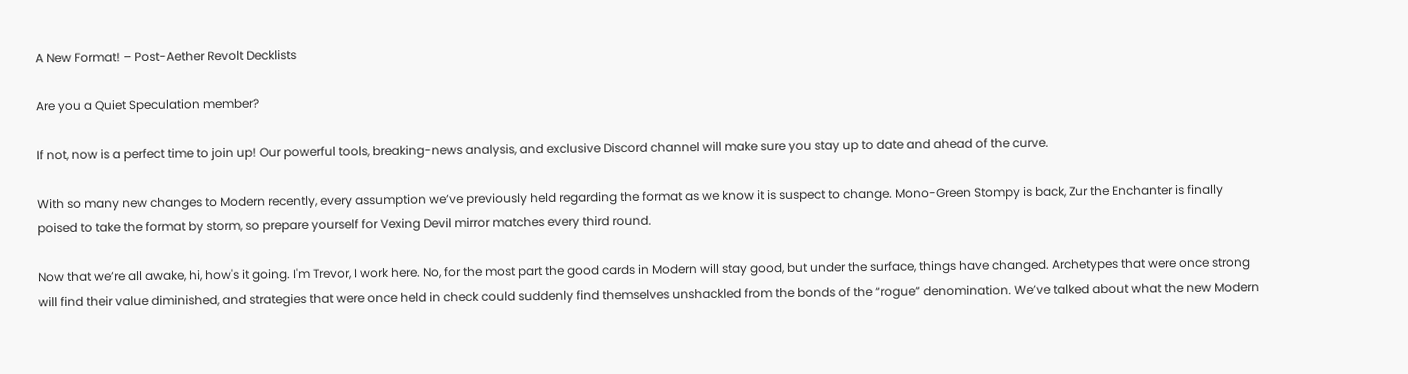A New Format! – Post-Aether Revolt Decklists

Are you a Quiet Speculation member?

If not, now is a perfect time to join up! Our powerful tools, breaking-news analysis, and exclusive Discord channel will make sure you stay up to date and ahead of the curve.

With so many new changes to Modern recently, every assumption we’ve previously held regarding the format as we know it is suspect to change. Mono-Green Stompy is back, Zur the Enchanter is finally poised to take the format by storm, so prepare yourself for Vexing Devil mirror matches every third round.

Now that we’re all awake, hi, how's it going. I'm Trevor, I work here. No, for the most part the good cards in Modern will stay good, but under the surface, things have changed. Archetypes that were once strong will find their value diminished, and strategies that were once held in check could suddenly find themselves unshackled from the bonds of the “rogue” denomination. We’ve talked about what the new Modern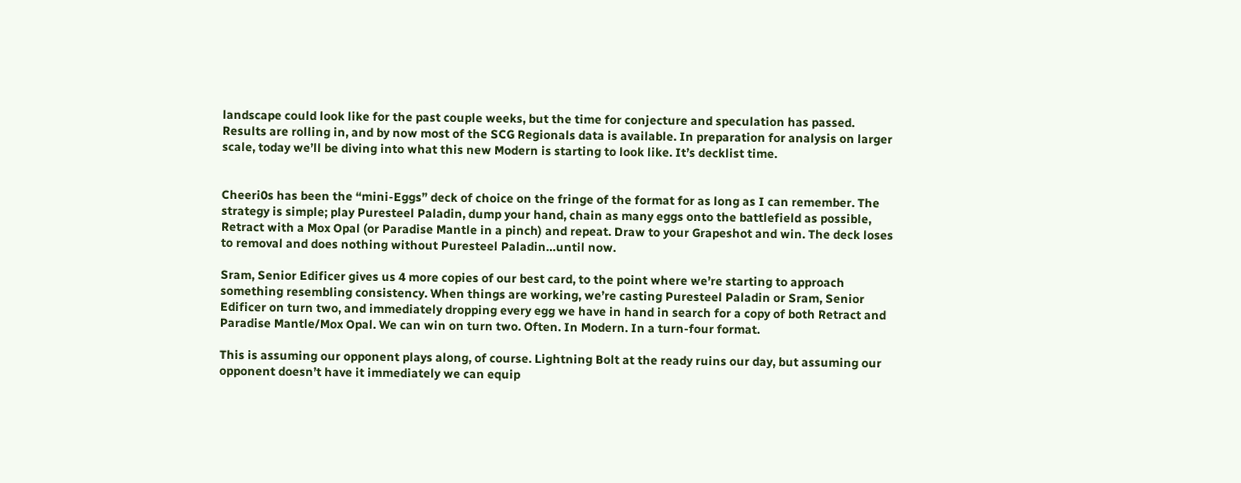landscape could look like for the past couple weeks, but the time for conjecture and speculation has passed. Results are rolling in, and by now most of the SCG Regionals data is available. In preparation for analysis on larger scale, today we’ll be diving into what this new Modern is starting to look like. It’s decklist time.


Cheeri0s has been the “mini-Eggs” deck of choice on the fringe of the format for as long as I can remember. The strategy is simple; play Puresteel Paladin, dump your hand, chain as many eggs onto the battlefield as possible, Retract with a Mox Opal (or Paradise Mantle in a pinch) and repeat. Draw to your Grapeshot and win. The deck loses to removal and does nothing without Puresteel Paladin…until now.

Sram, Senior Edificer gives us 4 more copies of our best card, to the point where we’re starting to approach something resembling consistency. When things are working, we’re casting Puresteel Paladin or Sram, Senior Edificer on turn two, and immediately dropping every egg we have in hand in search for a copy of both Retract and Paradise Mantle/Mox Opal. We can win on turn two. Often. In Modern. In a turn-four format.

This is assuming our opponent plays along, of course. Lightning Bolt at the ready ruins our day, but assuming our opponent doesn’t have it immediately we can equip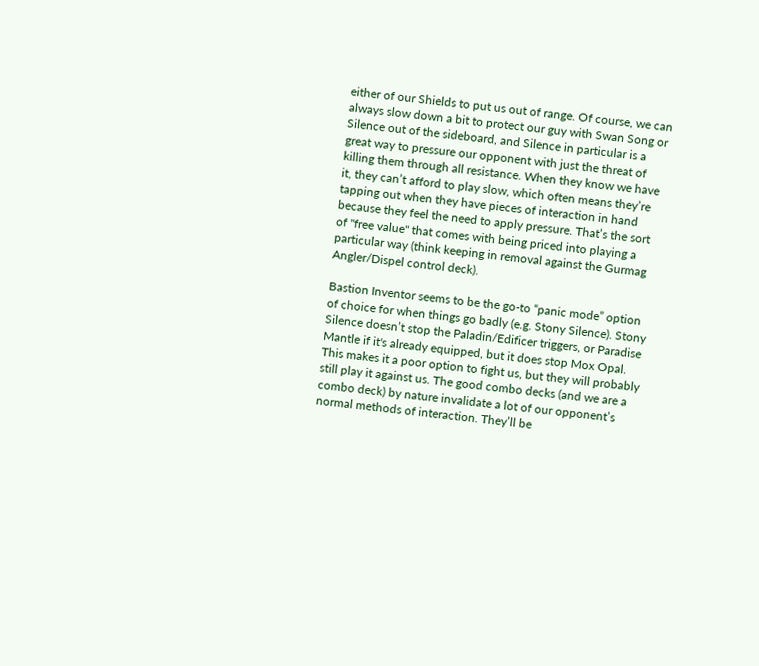either of our Shields to put us out of range. Of course, we can always slow down a bit to protect our guy with Swan Song or Silence out of the sideboard, and Silence in particular is a great way to pressure our opponent with just the threat of killing them through all resistance. When they know we have it, they can’t afford to play slow, which often means they’re tapping out when they have pieces of interaction in hand because they feel the need to apply pressure. That’s the sort of "free value" that comes with being priced into playing a particular way (think keeping in removal against the Gurmag Angler/Dispel control deck).

Bastion Inventor seems to be the go-to “panic mode” option of choice for when things go badly (e.g. Stony Silence). Stony Silence doesn’t stop the Paladin/Edificer triggers, or Paradise Mantle if it's already equipped, but it does stop Mox Opal. This makes it a poor option to fight us, but they will probably still play it against us. The good combo decks (and we are a combo deck) by nature invalidate a lot of our opponent’s normal methods of interaction. They’ll be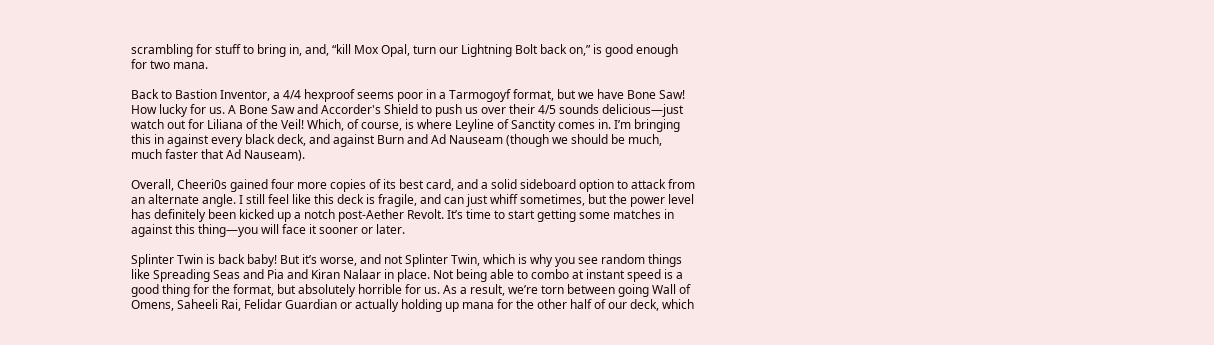scrambling for stuff to bring in, and, “kill Mox Opal, turn our Lightning Bolt back on,” is good enough for two mana.

Back to Bastion Inventor, a 4/4 hexproof seems poor in a Tarmogoyf format, but we have Bone Saw! How lucky for us. A Bone Saw and Accorder's Shield to push us over their 4/5 sounds delicious—just watch out for Liliana of the Veil! Which, of course, is where Leyline of Sanctity comes in. I’m bringing this in against every black deck, and against Burn and Ad Nauseam (though we should be much, much faster that Ad Nauseam).

Overall, Cheeri0s gained four more copies of its best card, and a solid sideboard option to attack from an alternate angle. I still feel like this deck is fragile, and can just whiff sometimes, but the power level has definitely been kicked up a notch post-Aether Revolt. It’s time to start getting some matches in against this thing—you will face it sooner or later.

Splinter Twin is back baby! But it’s worse, and not Splinter Twin, which is why you see random things like Spreading Seas and Pia and Kiran Nalaar in place. Not being able to combo at instant speed is a good thing for the format, but absolutely horrible for us. As a result, we’re torn between going Wall of Omens, Saheeli Rai, Felidar Guardian or actually holding up mana for the other half of our deck, which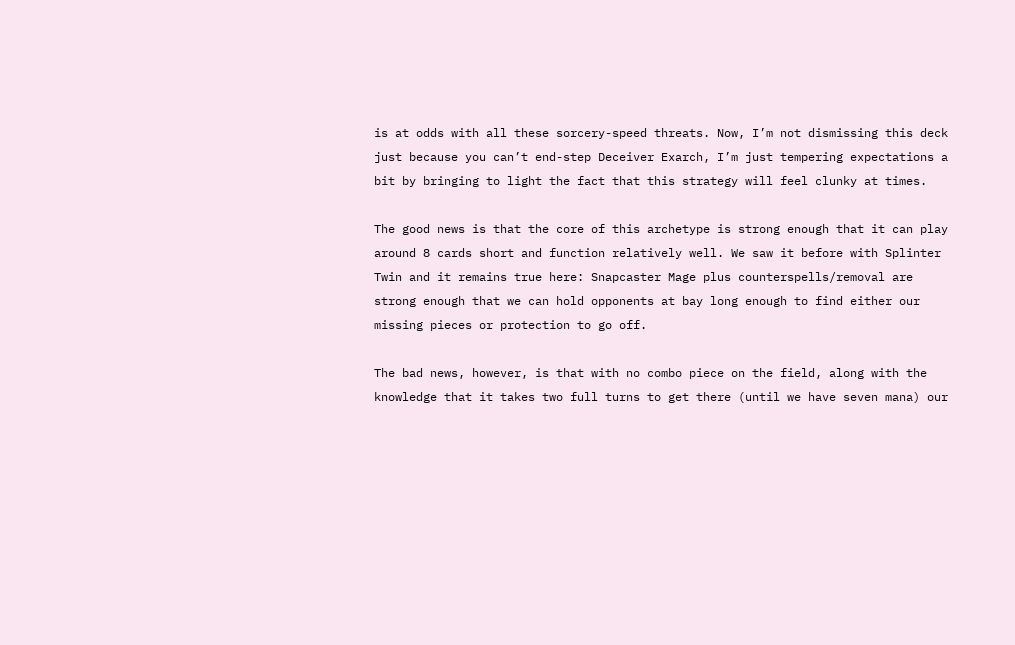is at odds with all these sorcery-speed threats. Now, I’m not dismissing this deck just because you can’t end-step Deceiver Exarch, I’m just tempering expectations a bit by bringing to light the fact that this strategy will feel clunky at times.

The good news is that the core of this archetype is strong enough that it can play around 8 cards short and function relatively well. We saw it before with Splinter Twin and it remains true here: Snapcaster Mage plus counterspells/removal are strong enough that we can hold opponents at bay long enough to find either our missing pieces or protection to go off.

The bad news, however, is that with no combo piece on the field, along with the knowledge that it takes two full turns to get there (until we have seven mana) our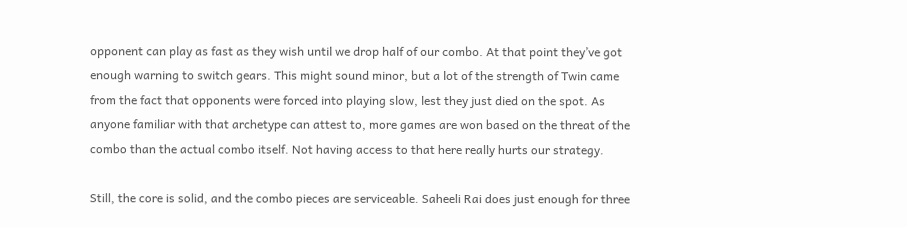opponent can play as fast as they wish until we drop half of our combo. At that point they’ve got enough warning to switch gears. This might sound minor, but a lot of the strength of Twin came from the fact that opponents were forced into playing slow, lest they just died on the spot. As anyone familiar with that archetype can attest to, more games are won based on the threat of the combo than the actual combo itself. Not having access to that here really hurts our strategy.

Still, the core is solid, and the combo pieces are serviceable. Saheeli Rai does just enough for three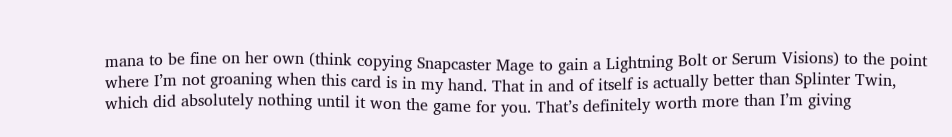mana to be fine on her own (think copying Snapcaster Mage to gain a Lightning Bolt or Serum Visions) to the point where I’m not groaning when this card is in my hand. That in and of itself is actually better than Splinter Twin, which did absolutely nothing until it won the game for you. That’s definitely worth more than I’m giving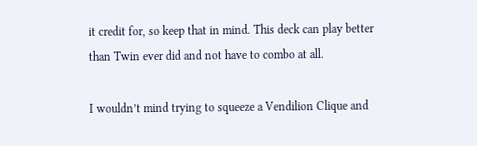it credit for, so keep that in mind. This deck can play better than Twin ever did and not have to combo at all.

I wouldn’t mind trying to squeeze a Vendilion Clique and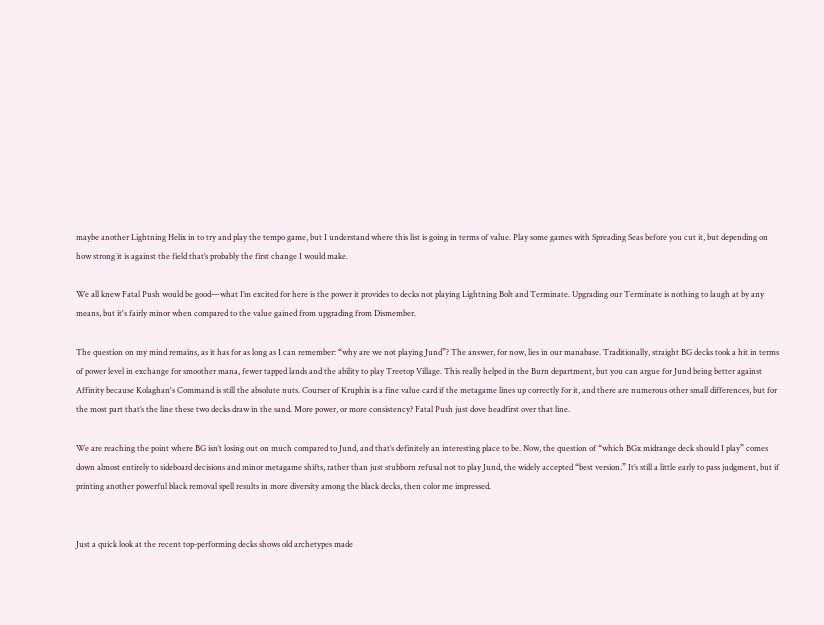maybe another Lightning Helix in to try and play the tempo game, but I understand where this list is going in terms of value. Play some games with Spreading Seas before you cut it, but depending on how strong it is against the field that’s probably the first change I would make.

We all knew Fatal Push would be good—what I’m excited for here is the power it provides to decks not playing Lightning Bolt and Terminate. Upgrading our Terminate is nothing to laugh at by any means, but it's fairly minor when compared to the value gained from upgrading from Dismember.

The question on my mind remains, as it has for as long as I can remember: “why are we not playing Jund”? The answer, for now, lies in our manabase. Traditionally, straight BG decks took a hit in terms of power level in exchange for smoother mana, fewer tapped lands and the ability to play Treetop Village. This really helped in the Burn department, but you can argue for Jund being better against Affinity because Kolaghan's Command is still the absolute nuts. Courser of Kruphix is a fine value card if the metagame lines up correctly for it, and there are numerous other small differences, but for the most part that’s the line these two decks draw in the sand. More power, or more consistency? Fatal Push just dove headfirst over that line.

We are reaching the point where BG isn’t losing out on much compared to Jund, and that’s definitely an interesting place to be. Now, the question of “which BGx midrange deck should I play” comes down almost entirely to sideboard decisions and minor metagame shifts, rather than just stubborn refusal not to play Jund, the widely accepted “best version.” It’s still a little early to pass judgment, but if printing another powerful black removal spell results in more diversity among the black decks, then color me impressed.


Just a quick look at the recent top-performing decks shows old archetypes made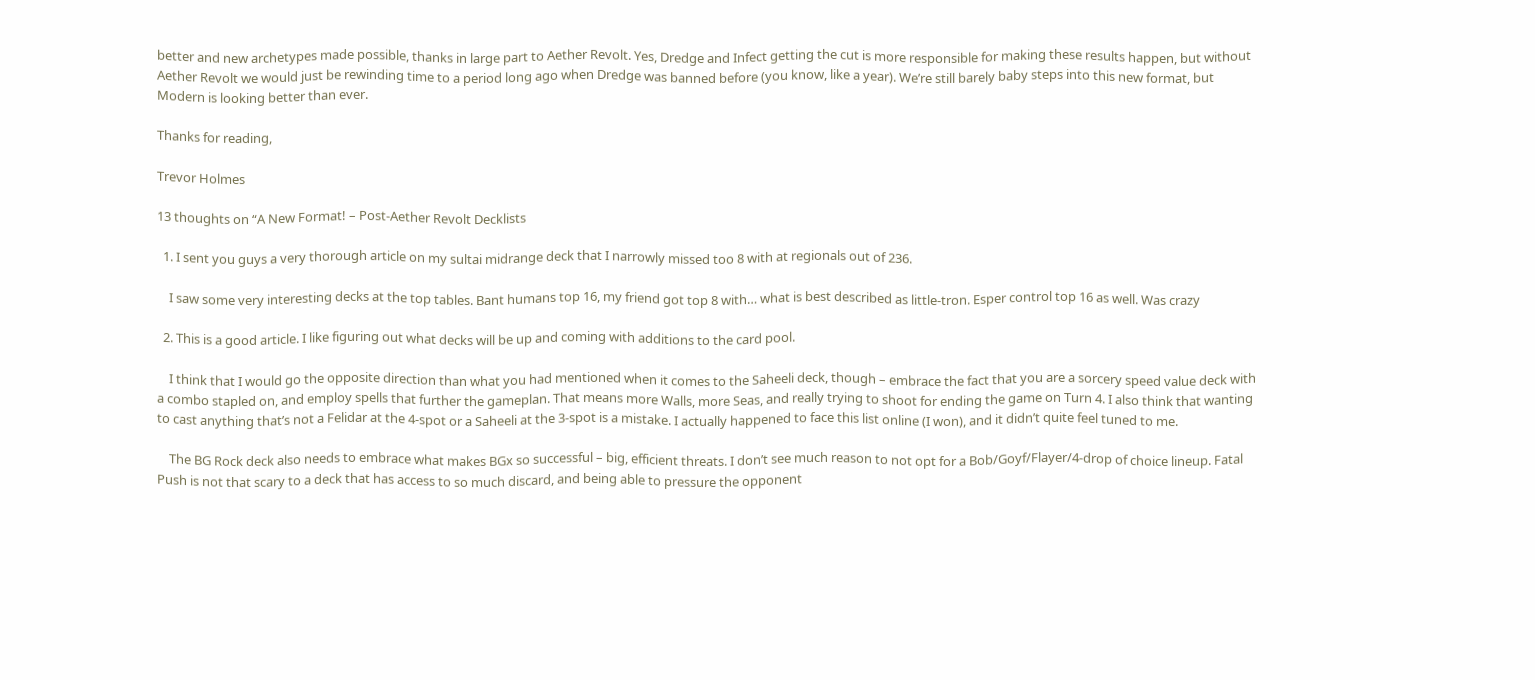better and new archetypes made possible, thanks in large part to Aether Revolt. Yes, Dredge and Infect getting the cut is more responsible for making these results happen, but without Aether Revolt we would just be rewinding time to a period long ago when Dredge was banned before (you know, like a year). We’re still barely baby steps into this new format, but Modern is looking better than ever.

Thanks for reading,

Trevor Holmes

13 thoughts on “A New Format! – Post-Aether Revolt Decklists

  1. I sent you guys a very thorough article on my sultai midrange deck that I narrowly missed too 8 with at regionals out of 236.

    I saw some very interesting decks at the top tables. Bant humans top 16, my friend got top 8 with… what is best described as little-tron. Esper control top 16 as well. Was crazy

  2. This is a good article. I like figuring out what decks will be up and coming with additions to the card pool.

    I think that I would go the opposite direction than what you had mentioned when it comes to the Saheeli deck, though – embrace the fact that you are a sorcery speed value deck with a combo stapled on, and employ spells that further the gameplan. That means more Walls, more Seas, and really trying to shoot for ending the game on Turn 4. I also think that wanting to cast anything that’s not a Felidar at the 4-spot or a Saheeli at the 3-spot is a mistake. I actually happened to face this list online (I won), and it didn’t quite feel tuned to me.

    The BG Rock deck also needs to embrace what makes BGx so successful – big, efficient threats. I don’t see much reason to not opt for a Bob/Goyf/Flayer/4-drop of choice lineup. Fatal Push is not that scary to a deck that has access to so much discard, and being able to pressure the opponent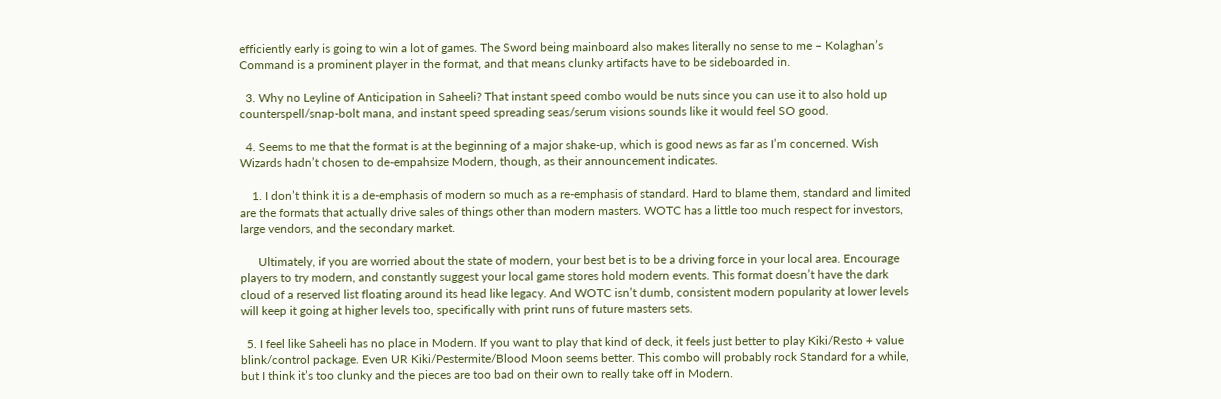efficiently early is going to win a lot of games. The Sword being mainboard also makes literally no sense to me – Kolaghan’s Command is a prominent player in the format, and that means clunky artifacts have to be sideboarded in.

  3. Why no Leyline of Anticipation in Saheeli? That instant speed combo would be nuts since you can use it to also hold up counterspell/snap-bolt mana, and instant speed spreading seas/serum visions sounds like it would feel SO good.

  4. Seems to me that the format is at the beginning of a major shake-up, which is good news as far as I’m concerned. Wish Wizards hadn’t chosen to de-empahsize Modern, though, as their announcement indicates.

    1. I don’t think it is a de-emphasis of modern so much as a re-emphasis of standard. Hard to blame them, standard and limited are the formats that actually drive sales of things other than modern masters. WOTC has a little too much respect for investors, large vendors, and the secondary market.

      Ultimately, if you are worried about the state of modern, your best bet is to be a driving force in your local area. Encourage players to try modern, and constantly suggest your local game stores hold modern events. This format doesn’t have the dark cloud of a reserved list floating around its head like legacy. And WOTC isn’t dumb, consistent modern popularity at lower levels will keep it going at higher levels too, specifically with print runs of future masters sets.

  5. I feel like Saheeli has no place in Modern. If you want to play that kind of deck, it feels just better to play Kiki/Resto + value blink/control package. Even UR Kiki/Pestermite/Blood Moon seems better. This combo will probably rock Standard for a while, but I think it’s too clunky and the pieces are too bad on their own to really take off in Modern.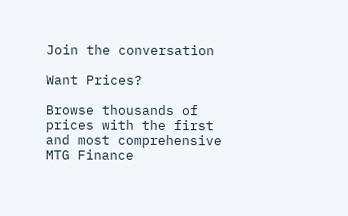Join the conversation

Want Prices?

Browse thousands of prices with the first and most comprehensive MTG Finance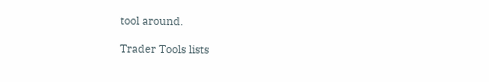tool around.

Trader Tools lists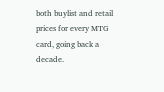both buylist and retail prices for every MTG card, going back a decade.